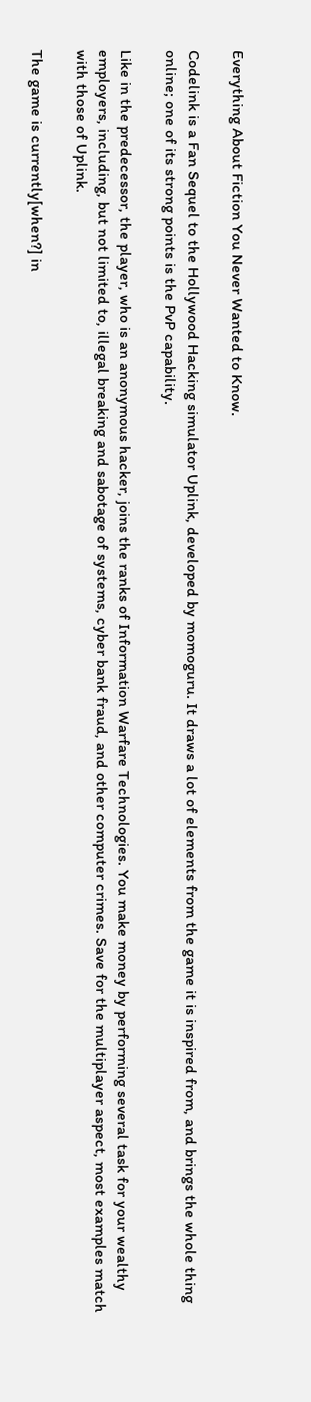Everything About Fiction You Never Wanted to Know.

Codelink is a Fan Sequel to the Hollywood Hacking simulator Uplink, developed by momoguru. It draws a lot of elements from the game it is inspired from, and brings the whole thing online; one of its strong points is the PvP capability.

Like in the predecessor, the player, who is an anonymous hacker, joins the ranks of Information Warfare Technologies. You make money by performing several task for your wealthy employers, including, but not limited to, illegal breaking and sabotage of systems, cyber bank fraud, and other computer crimes. Save for the multiplayer aspect, most examples match with those of Uplink.

The game is currently[when?] in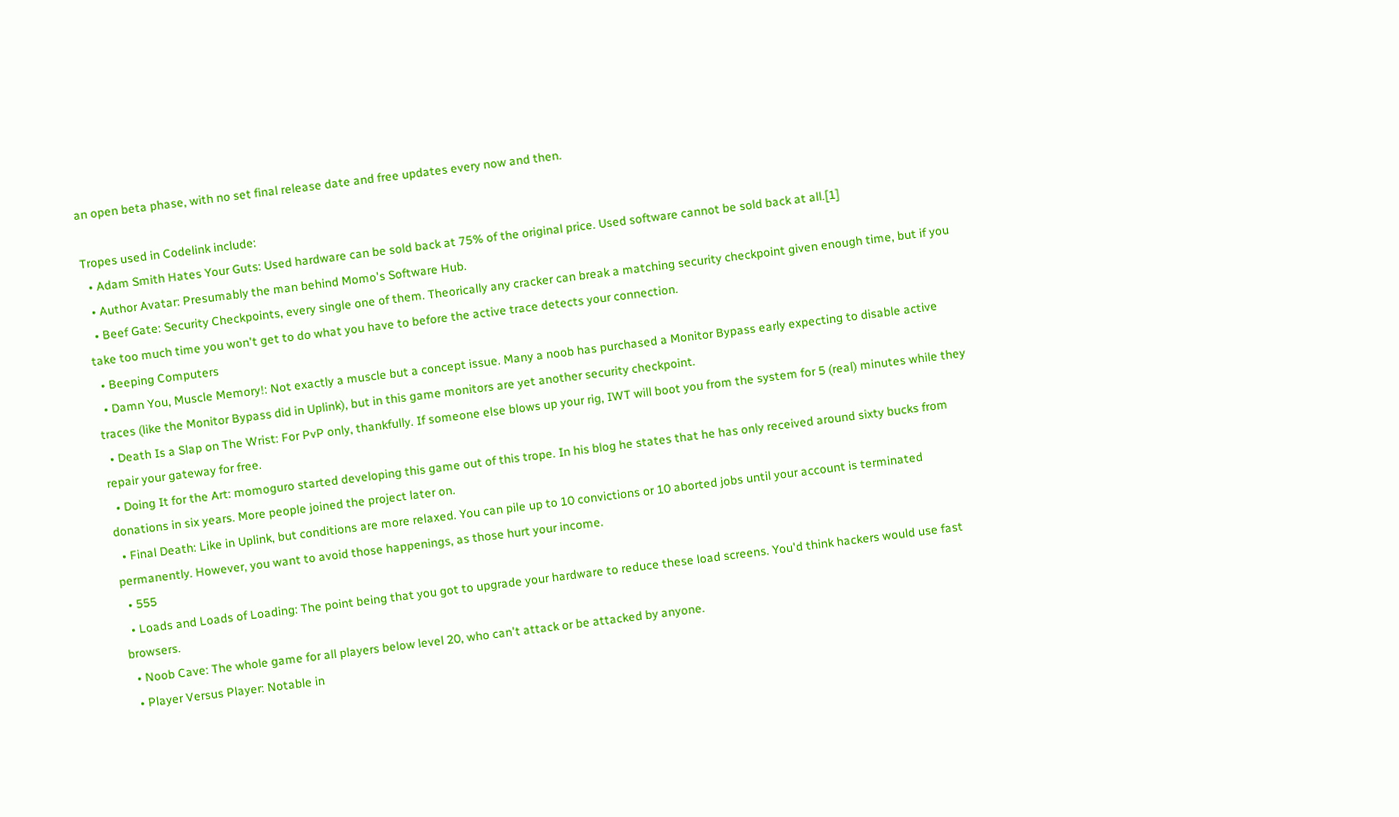an open beta phase, with no set final release date and free updates every now and then.

Tropes used in Codelink include:
  • Adam Smith Hates Your Guts: Used hardware can be sold back at 75% of the original price. Used software cannot be sold back at all.[1]
  • Author Avatar: Presumably the man behind Momo's Software Hub.
  • Beef Gate: Security Checkpoints, every single one of them. Theorically any cracker can break a matching security checkpoint given enough time, but if you take too much time you won't get to do what you have to before the active trace detects your connection.
  • Beeping Computers
  • Damn You, Muscle Memory!: Not exactly a muscle but a concept issue. Many a noob has purchased a Monitor Bypass early expecting to disable active traces (like the Monitor Bypass did in Uplink), but in this game monitors are yet another security checkpoint.
  • Death Is a Slap on The Wrist: For PvP only, thankfully. If someone else blows up your rig, IWT will boot you from the system for 5 (real) minutes while they repair your gateway for free.
  • Doing It for the Art: momoguro started developing this game out of this trope. In his blog he states that he has only received around sixty bucks from donations in six years. More people joined the project later on.
  • Final Death: Like in Uplink, but conditions are more relaxed. You can pile up to 10 convictions or 10 aborted jobs until your account is terminated permanently. However, you want to avoid those happenings, as those hurt your income.
  • 555
  • Loads and Loads of Loading: The point being that you got to upgrade your hardware to reduce these load screens. You'd think hackers would use fast browsers.
  • Noob Cave: The whole game for all players below level 20, who can't attack or be attacked by anyone.
  • Player Versus Player: Notable in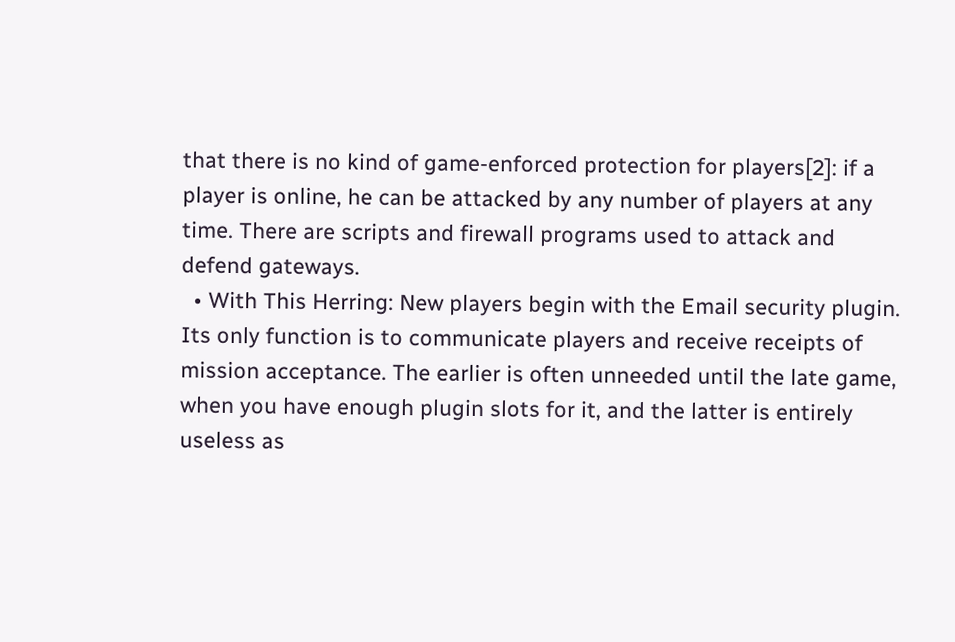that there is no kind of game-enforced protection for players[2]: if a player is online, he can be attacked by any number of players at any time. There are scripts and firewall programs used to attack and defend gateways.
  • With This Herring: New players begin with the Email security plugin. Its only function is to communicate players and receive receipts of mission acceptance. The earlier is often unneeded until the late game, when you have enough plugin slots for it, and the latter is entirely useless as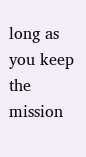long as you keep the mission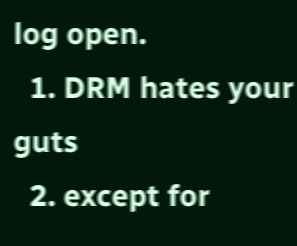log open.
  1. DRM hates your guts
  2. except for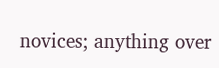novices; anything over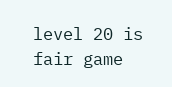level 20 is fair game